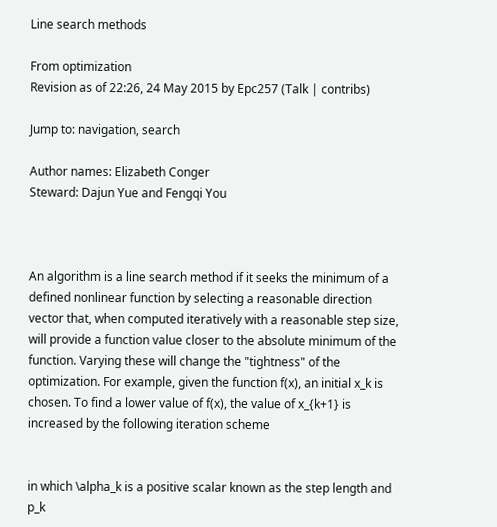Line search methods

From optimization
Revision as of 22:26, 24 May 2015 by Epc257 (Talk | contribs)

Jump to: navigation, search

Author names: Elizabeth Conger
Steward: Dajun Yue and Fengqi You



An algorithm is a line search method if it seeks the minimum of a defined nonlinear function by selecting a reasonable direction vector that, when computed iteratively with a reasonable step size, will provide a function value closer to the absolute minimum of the function. Varying these will change the "tightness" of the optimization. For example, given the function f(x), an initial x_k is chosen. To find a lower value of f(x), the value of x_{k+1} is increased by the following iteration scheme


in which \alpha_k is a positive scalar known as the step length and p_k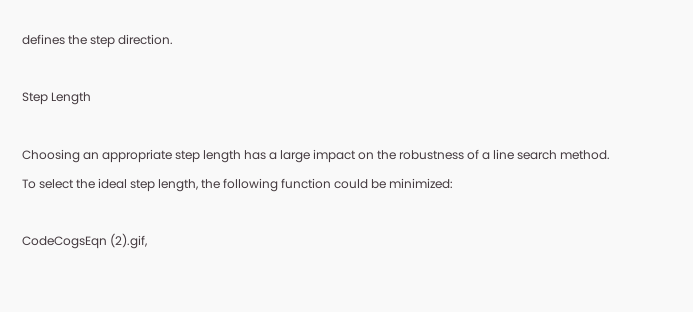defines the step direction.

Step Length

Choosing an appropriate step length has a large impact on the robustness of a line search method. To select the ideal step length, the following function could be minimized:

CodeCogsEqn (2).gif,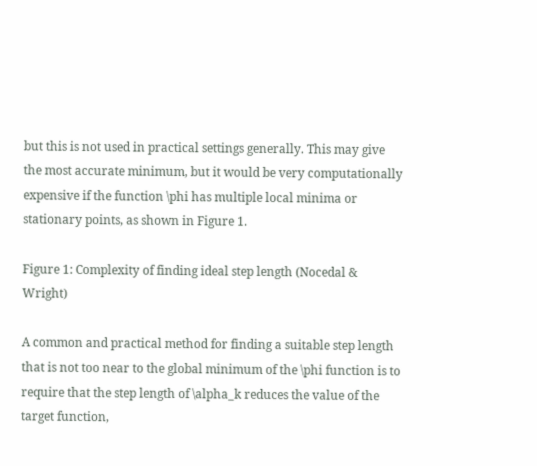but this is not used in practical settings generally. This may give the most accurate minimum, but it would be very computationally expensive if the function \phi has multiple local minima or stationary points, as shown in Figure 1.

Figure 1: Complexity of finding ideal step length (Nocedal & Wright)

A common and practical method for finding a suitable step length that is not too near to the global minimum of the \phi function is to require that the step length of \alpha_k reduces the value of the target function,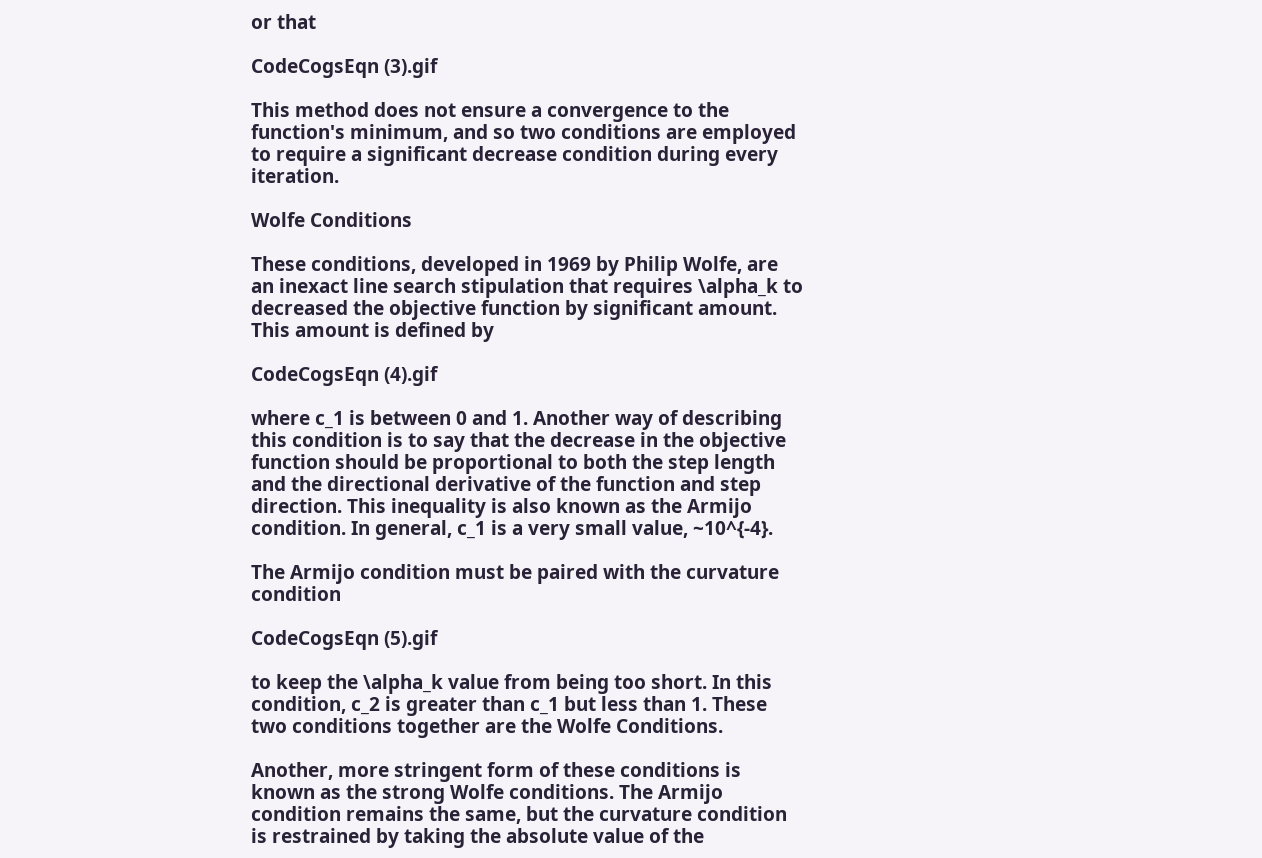or that

CodeCogsEqn (3).gif

This method does not ensure a convergence to the function's minimum, and so two conditions are employed to require a significant decrease condition during every iteration.

Wolfe Conditions

These conditions, developed in 1969 by Philip Wolfe, are an inexact line search stipulation that requires \alpha_k to decreased the objective function by significant amount. This amount is defined by

CodeCogsEqn (4).gif

where c_1 is between 0 and 1. Another way of describing this condition is to say that the decrease in the objective function should be proportional to both the step length and the directional derivative of the function and step direction. This inequality is also known as the Armijo condition. In general, c_1 is a very small value, ~10^{-4}.

The Armijo condition must be paired with the curvature condition

CodeCogsEqn (5).gif

to keep the \alpha_k value from being too short. In this condition, c_2 is greater than c_1 but less than 1. These two conditions together are the Wolfe Conditions.

Another, more stringent form of these conditions is known as the strong Wolfe conditions. The Armijo condition remains the same, but the curvature condition is restrained by taking the absolute value of the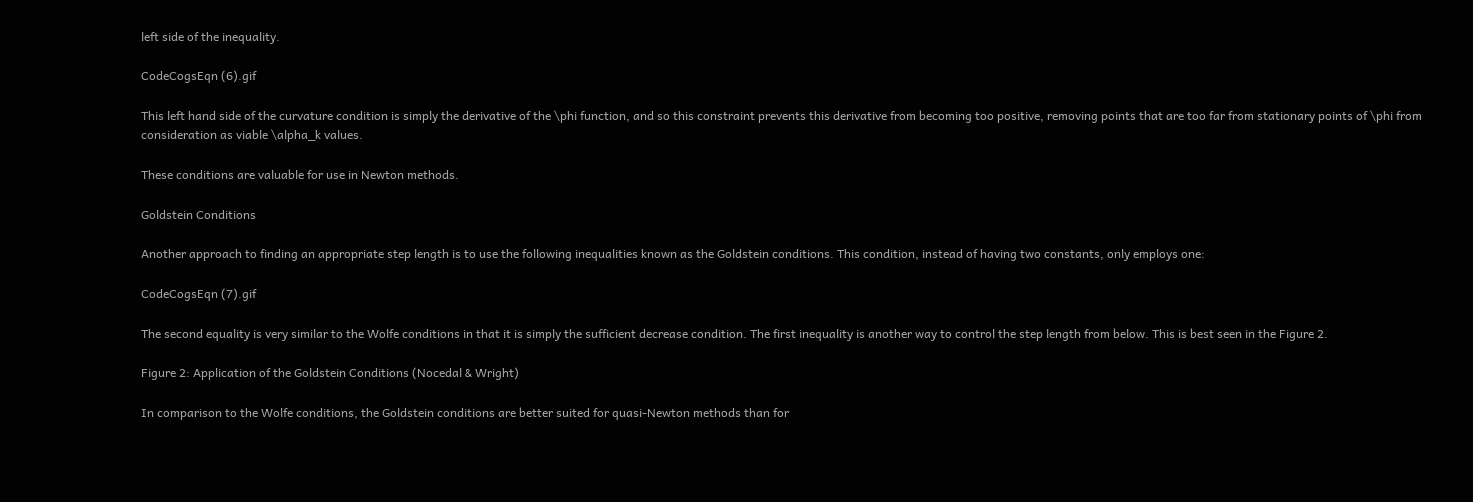left side of the inequality.

CodeCogsEqn (6).gif

This left hand side of the curvature condition is simply the derivative of the \phi function, and so this constraint prevents this derivative from becoming too positive, removing points that are too far from stationary points of \phi from consideration as viable \alpha_k values.

These conditions are valuable for use in Newton methods.

Goldstein Conditions

Another approach to finding an appropriate step length is to use the following inequalities known as the Goldstein conditions. This condition, instead of having two constants, only employs one:

CodeCogsEqn (7).gif

The second equality is very similar to the Wolfe conditions in that it is simply the sufficient decrease condition. The first inequality is another way to control the step length from below. This is best seen in the Figure 2.

Figure 2: Application of the Goldstein Conditions (Nocedal & Wright)

In comparison to the Wolfe conditions, the Goldstein conditions are better suited for quasi-Newton methods than for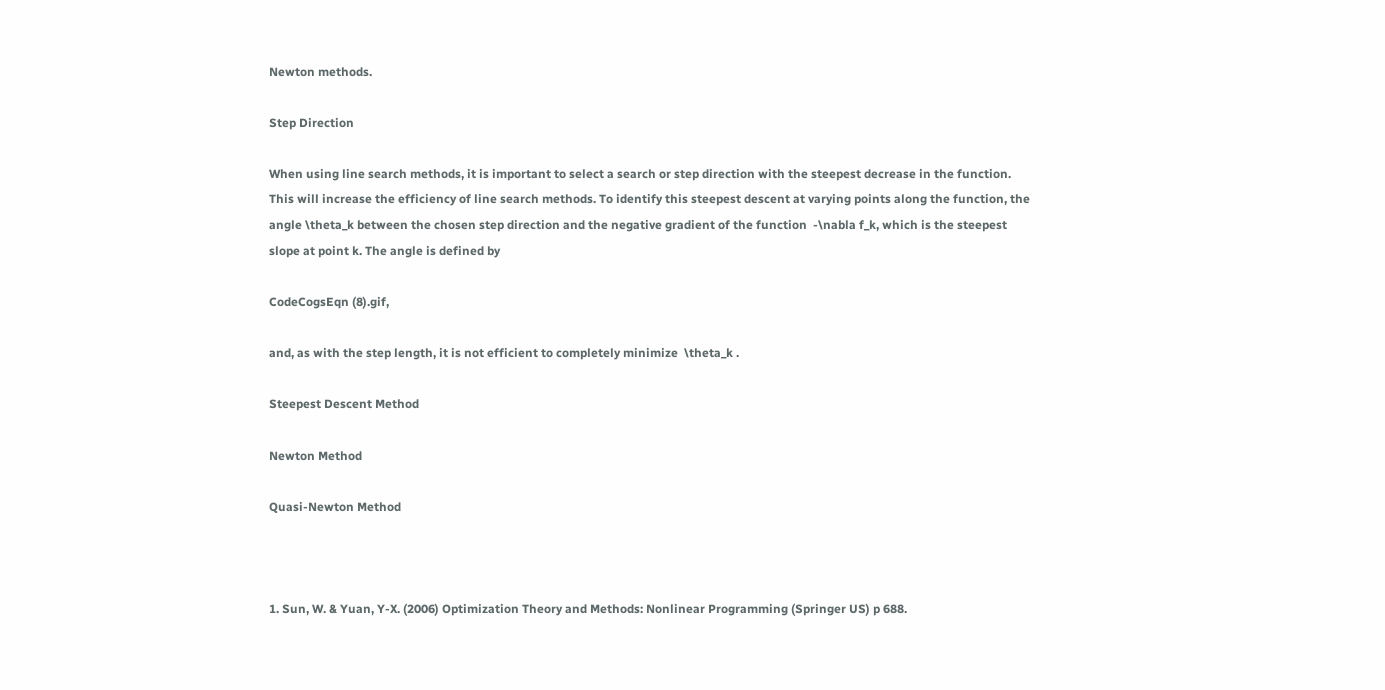Newton methods.

Step Direction

When using line search methods, it is important to select a search or step direction with the steepest decrease in the function. This will increase the efficiency of line search methods. To identify this steepest descent at varying points along the function, the angle \theta_k between the chosen step direction and the negative gradient of the function  -\nabla f_k, which is the steepest slope at point k. The angle is defined by

CodeCogsEqn (8).gif,

and, as with the step length, it is not efficient to completely minimize  \theta_k .

Steepest Descent Method

Newton Method

Quasi-Newton Method



1. Sun, W. & Yuan, Y-X. (2006) Optimization Theory and Methods: Nonlinear Programming (Springer US) p 688.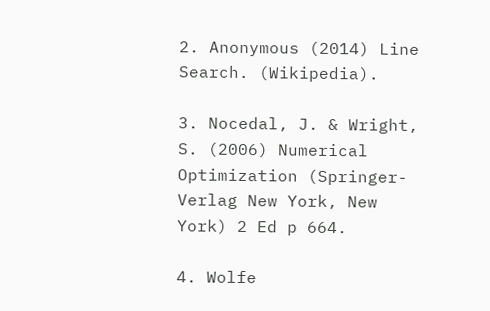2. Anonymous (2014) Line Search. (Wikipedia).

3. Nocedal, J. & Wright, S. (2006) Numerical Optimization (Springer-Verlag New York, New York) 2 Ed p 664.

4. Wolfe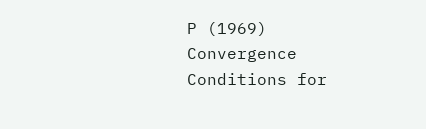P (1969) Convergence Conditions for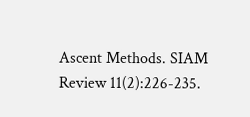Ascent Methods. SIAM Review 11(2):226-235.